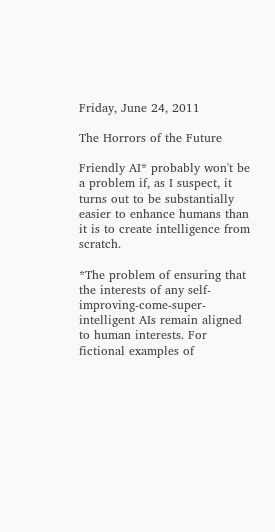Friday, June 24, 2011

The Horrors of the Future

Friendly AI* probably won't be a problem if, as I suspect, it turns out to be substantially easier to enhance humans than it is to create intelligence from scratch.

*The problem of ensuring that the interests of any self-improving-come-super-intelligent AIs remain aligned to human interests. For fictional examples of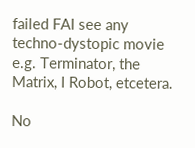failed FAI see any techno-dystopic movie e.g. Terminator, the Matrix, I Robot, etcetera.

No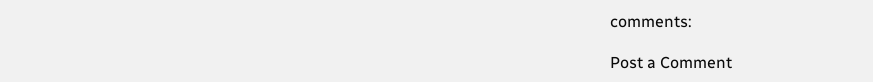comments:

Post a Comment